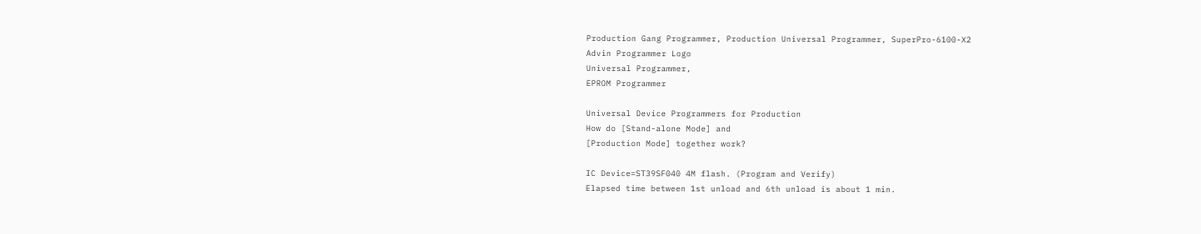Production Gang Programmer, Production Universal Programmer, SuperPro-6100-X2
Advin Programmer Logo
Universal Programmer,
EPROM Programmer

Universal Device Programmers for Production
How do [Stand-alone Mode] and
[Production Mode] together work?

IC Device=ST39SF040 4M flash. (Program and Verify)
Elapsed time between 1st unload and 6th unload is about 1 min.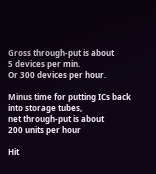Gross through-put is about
5 devices per min.
Or 300 devices per hour.

Minus time for putting ICs back into storage tubes,
net through-put is about
200 units per hour

Hit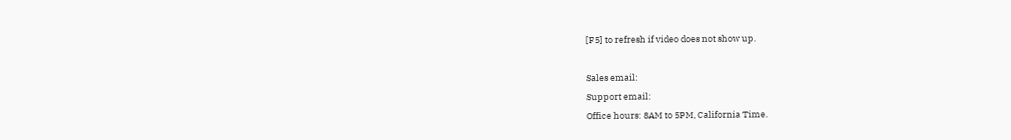[F5] to refresh if video does not show up.

Sales email:
Support email:
Office hours: 8AM to 5PM, California Time.